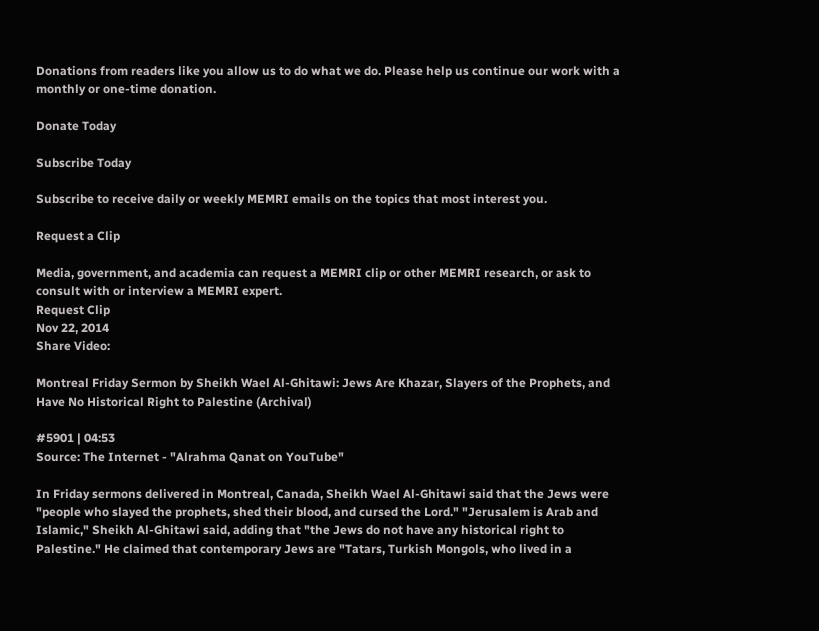Donations from readers like you allow us to do what we do. Please help us continue our work with a monthly or one-time donation.

Donate Today

Subscribe Today

Subscribe to receive daily or weekly MEMRI emails on the topics that most interest you.

Request a Clip

Media, government, and academia can request a MEMRI clip or other MEMRI research, or ask to consult with or interview a MEMRI expert.
Request Clip
Nov 22, 2014
Share Video:

Montreal Friday Sermon by Sheikh Wael Al-Ghitawi: Jews Are Khazar, Slayers of the Prophets, and Have No Historical Right to Palestine (Archival)

#5901 | 04:53
Source: The Internet - "Alrahma Qanat on YouTube"

In Friday sermons delivered in Montreal, Canada, Sheikh Wael Al-Ghitawi said that the Jews were "people who slayed the prophets, shed their blood, and cursed the Lord." "Jerusalem is Arab and Islamic," Sheikh Al-Ghitawi said, adding that "the Jews do not have any historical right to Palestine." He claimed that contemporary Jews are "Tatars, Turkish Mongols, who lived in a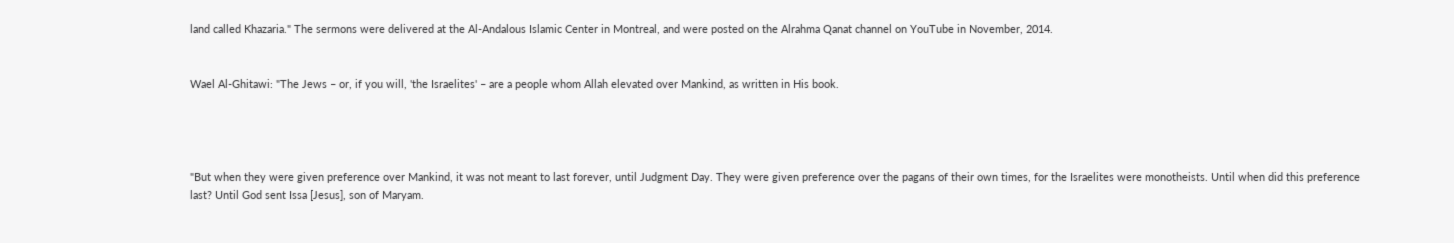land called Khazaria." The sermons were delivered at the Al-Andalous Islamic Center in Montreal, and were posted on the Alrahma Qanat channel on YouTube in November, 2014.


Wael Al-Ghitawi: "The Jews – or, if you will, 'the Israelites' – are a people whom Allah elevated over Mankind, as written in His book.




"But when they were given preference over Mankind, it was not meant to last forever, until Judgment Day. They were given preference over the pagans of their own times, for the Israelites were monotheists. Until when did this preference last? Until God sent Issa [Jesus], son of Maryam.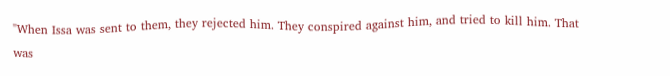"When Issa was sent to them, they rejected him. They conspired against him, and tried to kill him. That was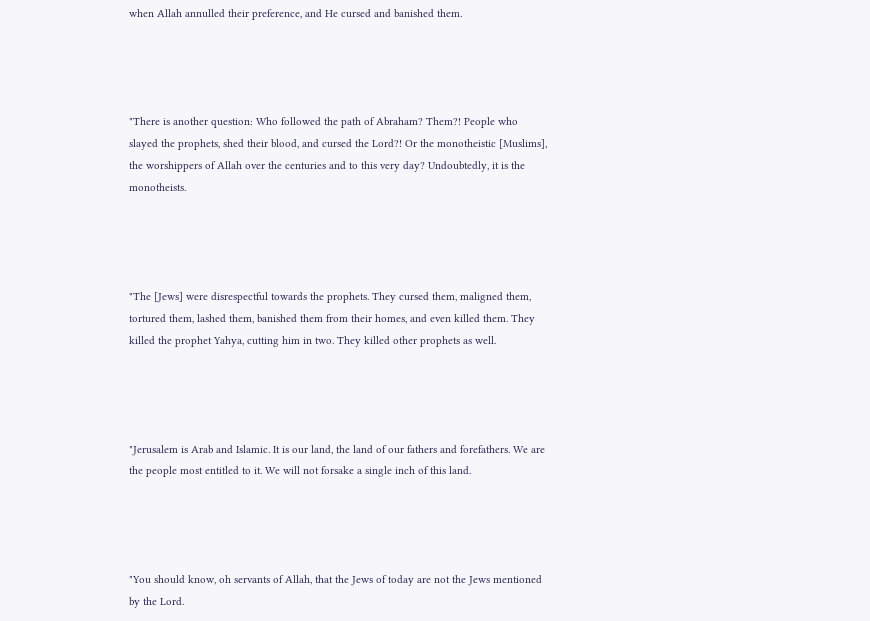when Allah annulled their preference, and He cursed and banished them.




"There is another question: Who followed the path of Abraham? Them?! People who slayed the prophets, shed their blood, and cursed the Lord?! Or the monotheistic [Muslims], the worshippers of Allah over the centuries and to this very day? Undoubtedly, it is the monotheists.




"The [Jews] were disrespectful towards the prophets. They cursed them, maligned them, tortured them, lashed them, banished them from their homes, and even killed them. They killed the prophet Yahya, cutting him in two. They killed other prophets as well.




"Jerusalem is Arab and Islamic. It is our land, the land of our fathers and forefathers. We are the people most entitled to it. We will not forsake a single inch of this land.




"You should know, oh servants of Allah, that the Jews of today are not the Jews mentioned by the Lord.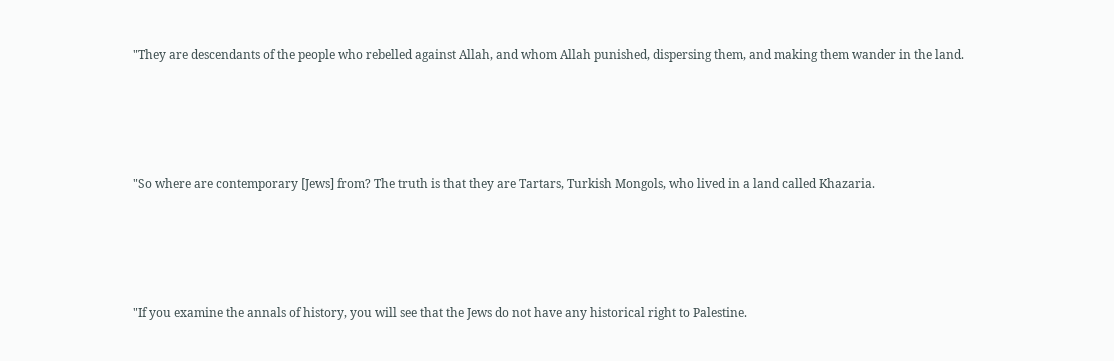"They are descendants of the people who rebelled against Allah, and whom Allah punished, dispersing them, and making them wander in the land.




"So where are contemporary [Jews] from? The truth is that they are Tartars, Turkish Mongols, who lived in a land called Khazaria.




"If you examine the annals of history, you will see that the Jews do not have any historical right to Palestine.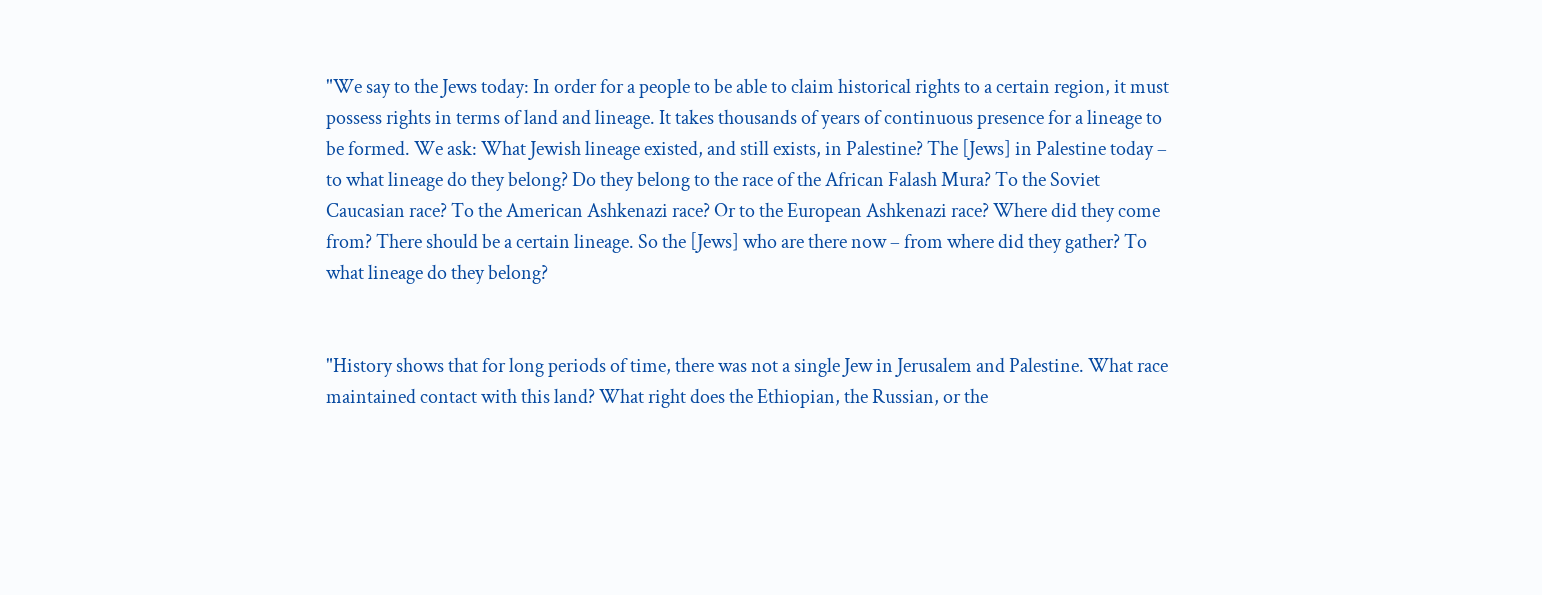"We say to the Jews today: In order for a people to be able to claim historical rights to a certain region, it must possess rights in terms of land and lineage. It takes thousands of years of continuous presence for a lineage to be formed. We ask: What Jewish lineage existed, and still exists, in Palestine? The [Jews] in Palestine today – to what lineage do they belong? Do they belong to the race of the African Falash Mura? To the Soviet Caucasian race? To the American Ashkenazi race? Or to the European Ashkenazi race? Where did they come from? There should be a certain lineage. So the [Jews] who are there now – from where did they gather? To what lineage do they belong?


"History shows that for long periods of time, there was not a single Jew in Jerusalem and Palestine. What race maintained contact with this land? What right does the Ethiopian, the Russian, or the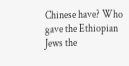Chinese have? Who gave the Ethiopian Jews the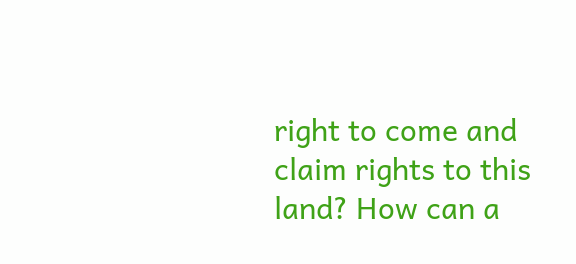right to come and claim rights to this land? How can a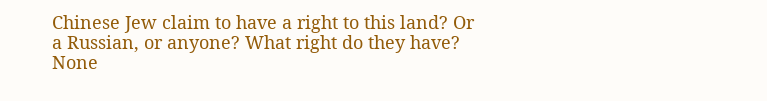Chinese Jew claim to have a right to this land? Or a Russian, or anyone? What right do they have? None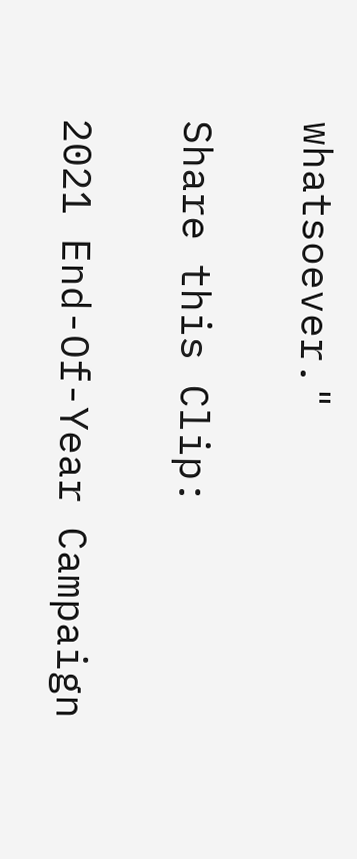whatsoever."

Share this Clip:

2021 End-Of-Year Campaign